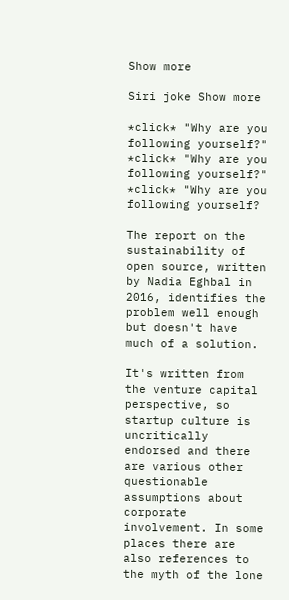Show more

Siri joke Show more

*click* "Why are you following yourself?" *click* "Why are you following yourself?" *click* "Why are you following yourself?

The report on the sustainability of open source, written by Nadia Eghbal in 2016, identifies the problem well enough but doesn't have much of a solution.

It's written from the venture capital perspective, so startup culture is uncritically endorsed and there are various other questionable assumptions about corporate involvement. In some places there are also references to the myth of the lone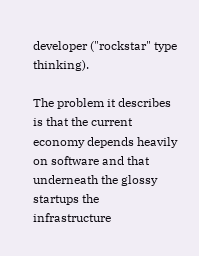developer ("rockstar" type thinking).

The problem it describes is that the current economy depends heavily on software and that underneath the glossy startups the infrastructure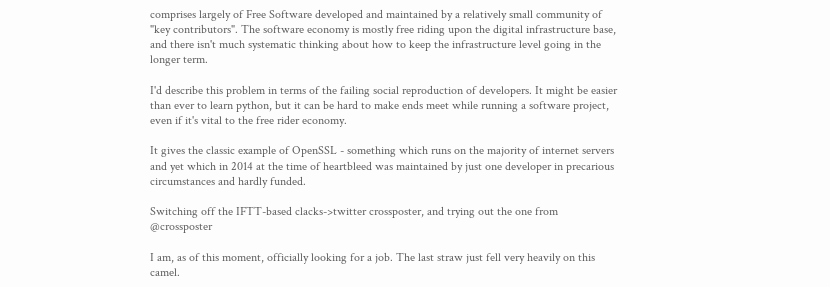comprises largely of Free Software developed and maintained by a relatively small community of "key contributors". The software economy is mostly free riding upon the digital infrastructure base, and there isn't much systematic thinking about how to keep the infrastructure level going in the longer term.

I'd describe this problem in terms of the failing social reproduction of developers. It might be easier than ever to learn python, but it can be hard to make ends meet while running a software project, even if it's vital to the free rider economy.

It gives the classic example of OpenSSL - something which runs on the majority of internet servers and yet which in 2014 at the time of heartbleed was maintained by just one developer in precarious circumstances and hardly funded.

Switching off the IFTT-based clacks->twitter crossposter, and trying out the one from @crossposter

I am, as of this moment, officially looking for a job. The last straw just fell very heavily on this camel.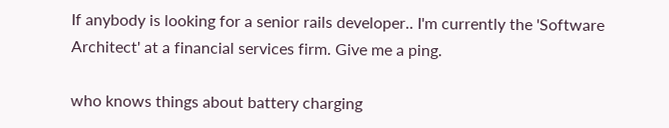If anybody is looking for a senior rails developer.. I'm currently the 'Software Architect' at a financial services firm. Give me a ping.

who knows things about battery charging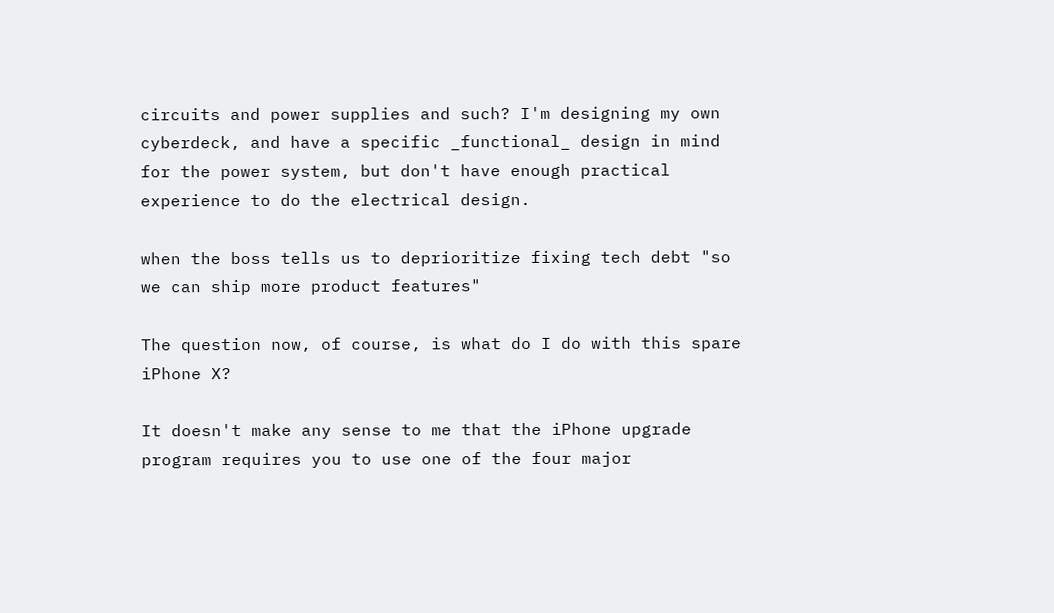circuits and power supplies and such? I'm designing my own cyberdeck, and have a specific _functional_ design in mind for the power system, but don't have enough practical experience to do the electrical design.

when the boss tells us to deprioritize fixing tech debt "so we can ship more product features"

The question now, of course, is what do I do with this spare iPhone X?

It doesn't make any sense to me that the iPhone upgrade program requires you to use one of the four major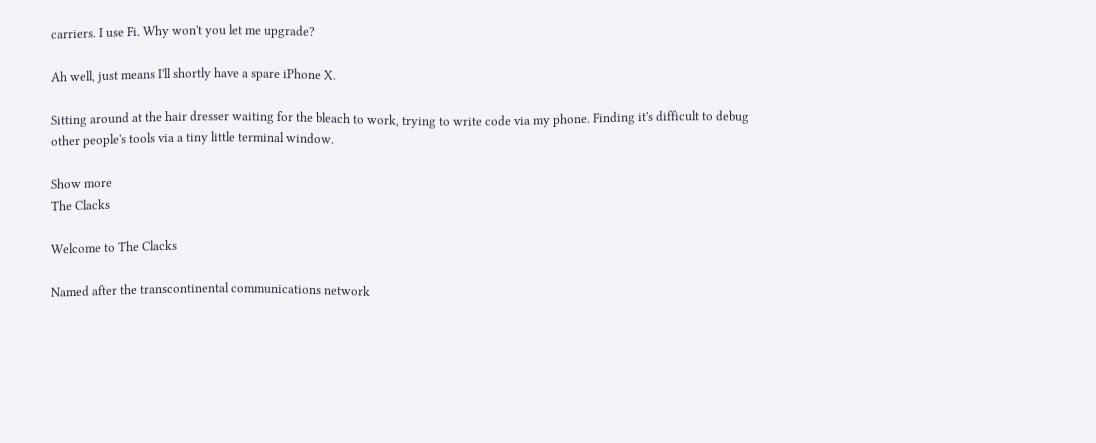carriers. I use Fi. Why won't you let me upgrade?

Ah well, just means I'll shortly have a spare iPhone X.

Sitting around at the hair dresser waiting for the bleach to work, trying to write code via my phone. Finding it's difficult to debug other people's tools via a tiny little terminal window.

Show more
The Clacks

Welcome to The Clacks

Named after the transcontinental communications network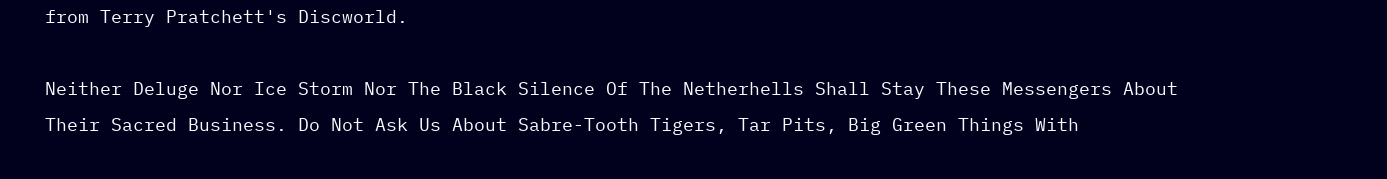from Terry Pratchett's Discworld.

Neither Deluge Nor Ice Storm Nor The Black Silence Of The Netherhells Shall Stay These Messengers About Their Sacred Business. Do Not Ask Us About Sabre-Tooth Tigers, Tar Pits, Big Green Things With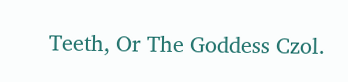Teeth, Or The Goddess Czol.